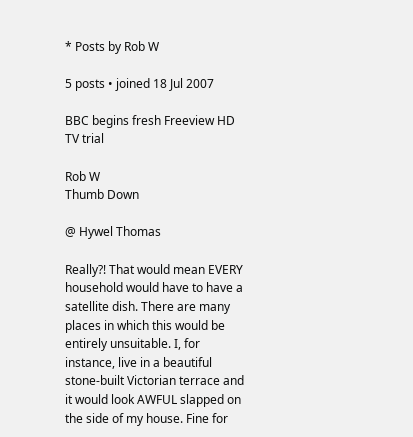* Posts by Rob W

5 posts • joined 18 Jul 2007

BBC begins fresh Freeview HD TV trial

Rob W
Thumb Down

@ Hywel Thomas

Really?! That would mean EVERY household would have to have a satellite dish. There are many places in which this would be entirely unsuitable. I, for instance, live in a beautiful stone-built Victorian terrace and it would look AWFUL slapped on the side of my house. Fine for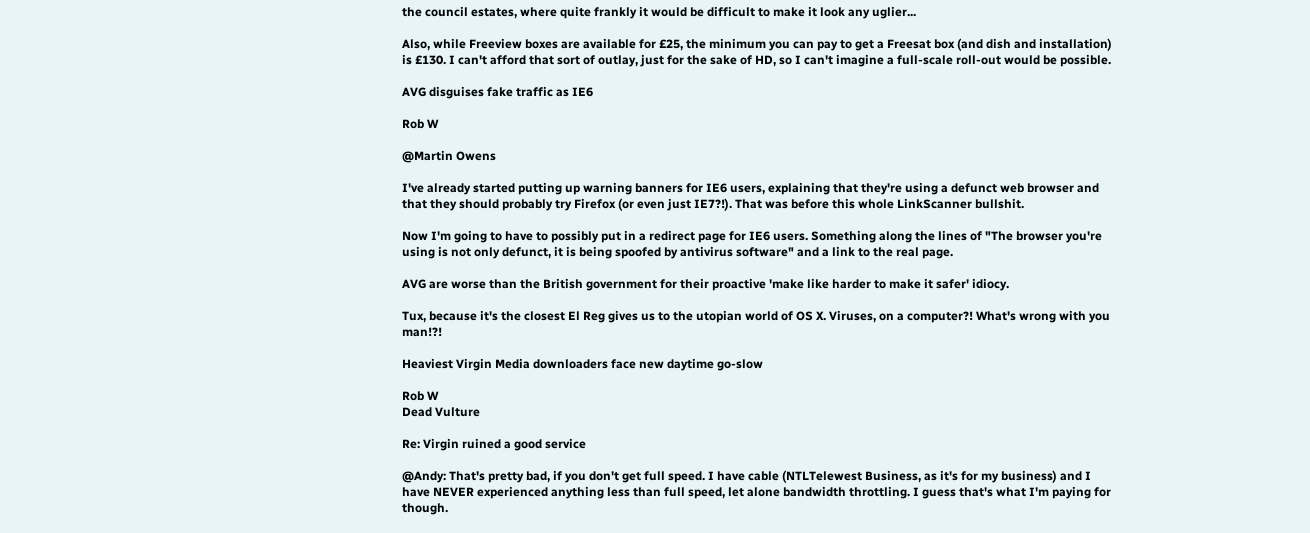the council estates, where quite frankly it would be difficult to make it look any uglier...

Also, while Freeview boxes are available for £25, the minimum you can pay to get a Freesat box (and dish and installation) is £130. I can't afford that sort of outlay, just for the sake of HD, so I can't imagine a full-scale roll-out would be possible.

AVG disguises fake traffic as IE6

Rob W

@Martin Owens

I've already started putting up warning banners for IE6 users, explaining that they're using a defunct web browser and that they should probably try Firefox (or even just IE7?!). That was before this whole LinkScanner bullshit.

Now I'm going to have to possibly put in a redirect page for IE6 users. Something along the lines of "The browser you're using is not only defunct, it is being spoofed by antivirus software" and a link to the real page.

AVG are worse than the British government for their proactive 'make like harder to make it safer' idiocy.

Tux, because it's the closest El Reg gives us to the utopian world of OS X. Viruses, on a computer?! What's wrong with you man!?!

Heaviest Virgin Media downloaders face new daytime go-slow

Rob W
Dead Vulture

Re: Virgin ruined a good service

@Andy: That's pretty bad, if you don't get full speed. I have cable (NTLTelewest Business, as it's for my business) and I have NEVER experienced anything less than full speed, let alone bandwidth throttling. I guess that's what I'm paying for though.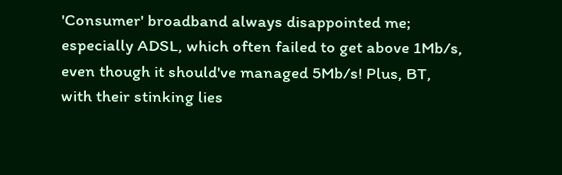'Consumer' broadband always disappointed me; especially ADSL, which often failed to get above 1Mb/s, even though it should've managed 5Mb/s! Plus, BT, with their stinking lies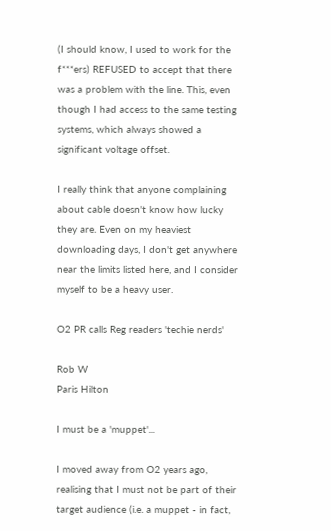(I should know, I used to work for the f***ers) REFUSED to accept that there was a problem with the line. This, even though I had access to the same testing systems, which always showed a significant voltage offset.

I really think that anyone complaining about cable doesn't know how lucky they are. Even on my heaviest downloading days, I don't get anywhere near the limits listed here, and I consider myself to be a heavy user.

O2 PR calls Reg readers 'techie nerds'

Rob W
Paris Hilton

I must be a 'muppet'...

I moved away from O2 years ago, realising that I must not be part of their target audience (i.e. a muppet - in fact,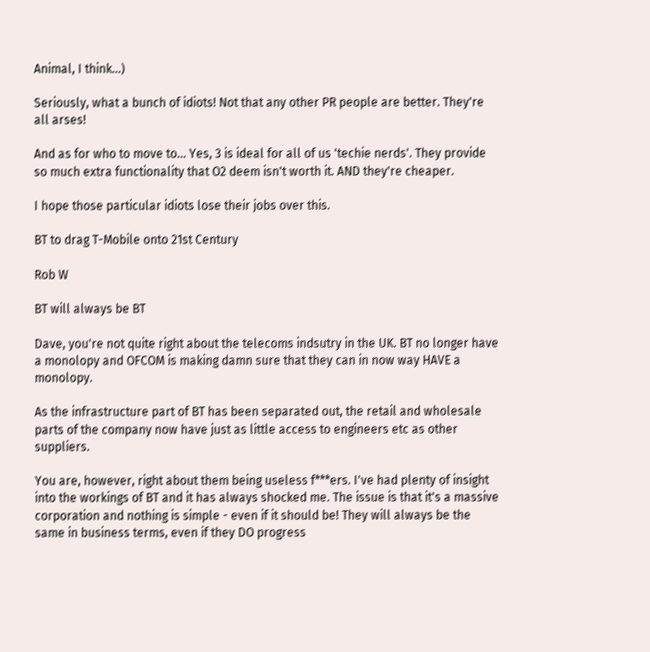Animal, I think...)

Seriously, what a bunch of idiots! Not that any other PR people are better. They're all arses!

And as for who to move to... Yes, 3 is ideal for all of us 'techie nerds'. They provide so much extra functionality that O2 deem isn't worth it. AND they're cheaper.

I hope those particular idiots lose their jobs over this.

BT to drag T-Mobile onto 21st Century

Rob W

BT will always be BT

Dave, you're not quite right about the telecoms indsutry in the UK. BT no longer have a monolopy and OFCOM is making damn sure that they can in now way HAVE a monolopy.

As the infrastructure part of BT has been separated out, the retail and wholesale parts of the company now have just as little access to engineers etc as other suppliers.

You are, however, right about them being useless f***ers. I've had plenty of insight into the workings of BT and it has always shocked me. The issue is that it's a massive corporation and nothing is simple - even if it should be! They will always be the same in business terms, even if they DO progress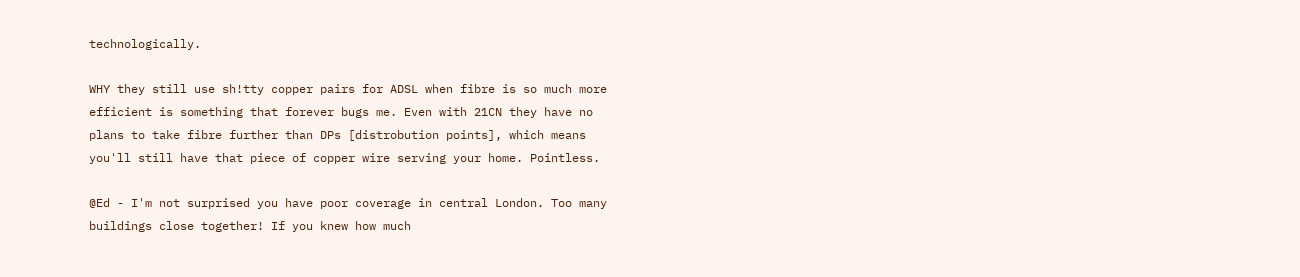technologically.

WHY they still use sh!tty copper pairs for ADSL when fibre is so much more efficient is something that forever bugs me. Even with 21CN they have no plans to take fibre further than DPs [distrobution points], which means you'll still have that piece of copper wire serving your home. Pointless.

@Ed - I'm not surprised you have poor coverage in central London. Too many buildings close together! If you knew how much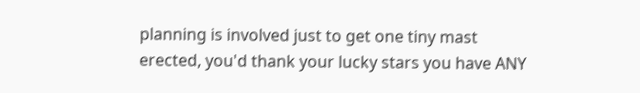planning is involved just to get one tiny mast erected, you'd thank your lucky stars you have ANY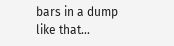bars in a dump like that...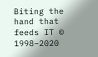Biting the hand that feeds IT © 1998–2020